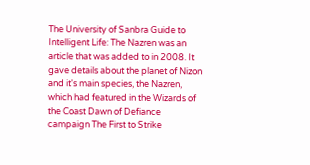The University of Sanbra Guide to Intelligent Life: The Nazren was an article that was added to in 2008. It gave details about the planet of Nizon and it's main species, the Nazren, which had featured in the Wizards of the Coast Dawn of Defiance campaign The First to Strike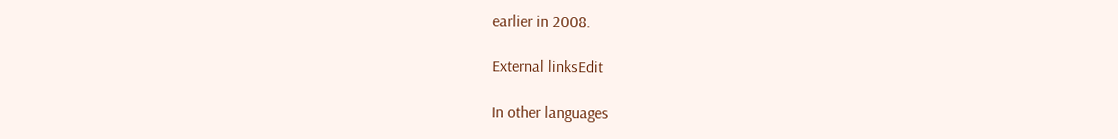earlier in 2008.

External linksEdit

In other languages